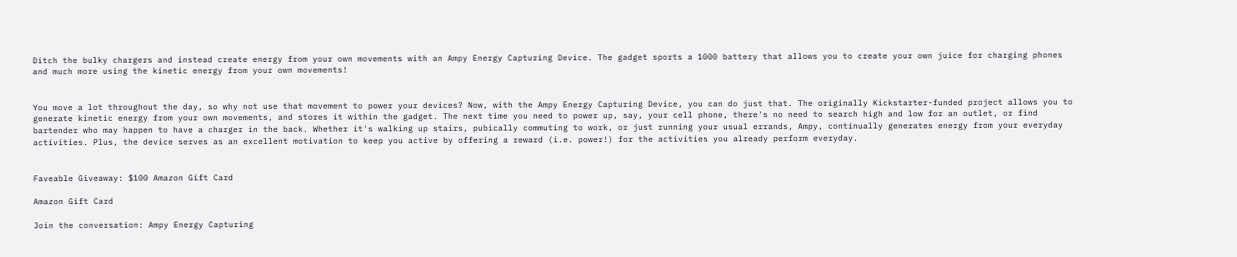Ditch the bulky chargers and instead create energy from your own movements with an Ampy Energy Capturing Device. The gadget sports a 1000 battery that allows you to create your own juice for charging phones and much more using the kinetic energy from your own movements!


You move a lot throughout the day, so why not use that movement to power your devices? Now, with the Ampy Energy Capturing Device, you can do just that. The originally Kickstarter-funded project allows you to generate kinetic energy from your own movements, and stores it within the gadget. The next time you need to power up, say, your cell phone, there's no need to search high and low for an outlet, or find bartender who may happen to have a charger in the back. Whether it's walking up stairs, pubically commuting to work, or just running your usual errands, Ampy, continually generates energy from your everyday activities. Plus, the device serves as an excellent motivation to keep you active by offering a reward (i.e. power!) for the activities you already perform everyday.


Faveable Giveaway: $100 Amazon Gift Card

Amazon Gift Card

Join the conversation: Ampy Energy Capturing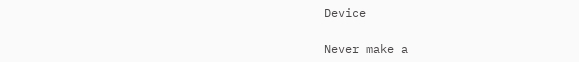Device

Never make a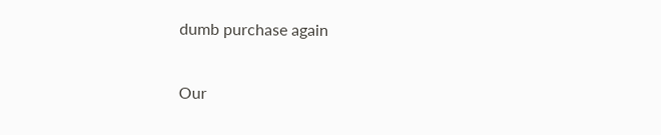dumb purchase again

Our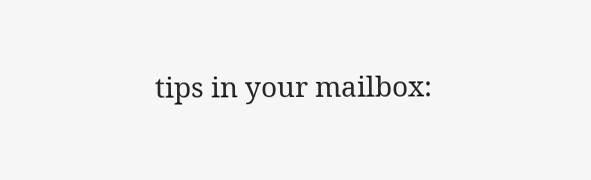tips in your mailbox: